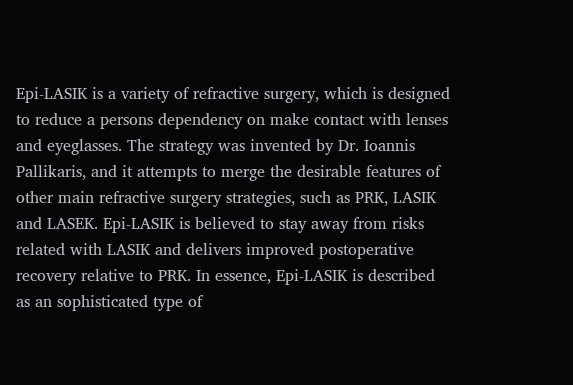Epi-LASIK is a variety of refractive surgery, which is designed to reduce a persons dependency on make contact with lenses and eyeglasses. The strategy was invented by Dr. Ioannis Pallikaris, and it attempts to merge the desirable features of other main refractive surgery strategies, such as PRK, LASIK and LASEK. Epi-LASIK is believed to stay away from risks related with LASIK and delivers improved postoperative recovery relative to PRK. In essence, Epi-LASIK is described as an sophisticated type of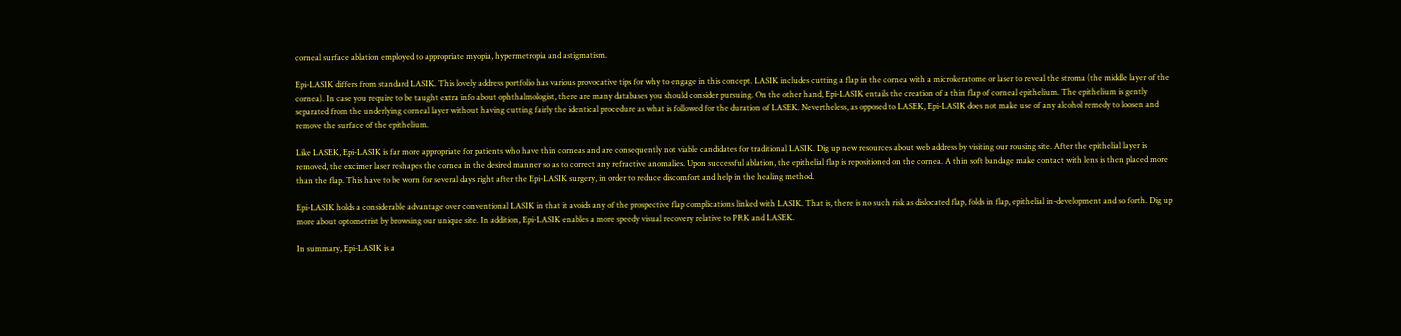corneal surface ablation employed to appropriate myopia, hypermetropia and astigmatism.

Epi-LASIK differs from standard LASIK. This lovely address portfolio has various provocative tips for why to engage in this concept. LASIK includes cutting a flap in the cornea with a microkeratome or laser to reveal the stroma (the middle layer of the cornea). In case you require to be taught extra info about ophthalmologist, there are many databases you should consider pursuing. On the other hand, Epi-LASIK entails the creation of a thin flap of corneal epithelium. The epithelium is gently separated from the underlying corneal layer without having cutting fairly the identical procedure as what is followed for the duration of LASEK. Nevertheless, as opposed to LASEK, Epi-LASIK does not make use of any alcohol remedy to loosen and remove the surface of the epithelium.

Like LASEK, Epi-LASIK is far more appropriate for patients who have thin corneas and are consequently not viable candidates for traditional LASIK. Dig up new resources about web address by visiting our rousing site. After the epithelial layer is removed, the excimer laser reshapes the cornea in the desired manner so as to correct any refractive anomalies. Upon successful ablation, the epithelial flap is repositioned on the cornea. A thin soft bandage make contact with lens is then placed more than the flap. This have to be worn for several days right after the Epi-LASIK surgery, in order to reduce discomfort and help in the healing method.

Epi-LASIK holds a considerable advantage over conventional LASIK in that it avoids any of the prospective flap complications linked with LASIK. That is, there is no such risk as dislocated flap, folds in flap, epithelial in-development and so forth. Dig up more about optometrist by browsing our unique site. In addition, Epi-LASIK enables a more speedy visual recovery relative to PRK and LASEK.

In summary, Epi-LASIK is a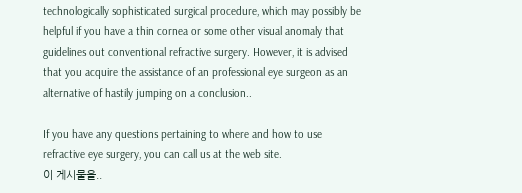technologically sophisticated surgical procedure, which may possibly be helpful if you have a thin cornea or some other visual anomaly that guidelines out conventional refractive surgery. However, it is advised that you acquire the assistance of an professional eye surgeon as an alternative of hastily jumping on a conclusion..

If you have any questions pertaining to where and how to use refractive eye surgery, you can call us at the web site.
이 게시물을..